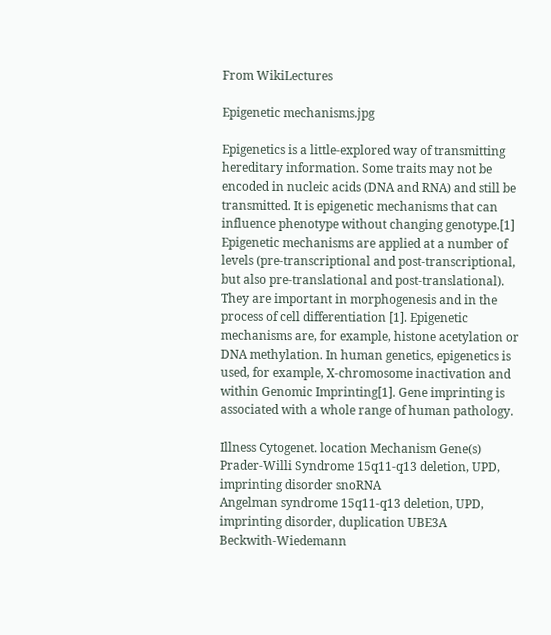From WikiLectures

Epigenetic mechanisms.jpg

Epigenetics is a little-explored way of transmitting hereditary information. Some traits may not be encoded in nucleic acids (DNA and RNA) and still be transmitted. It is epigenetic mechanisms that can influence phenotype without changing genotype.[1] Epigenetic mechanisms are applied at a number of levels (pre-transcriptional and post-transcriptional, but also pre-translational and post-translational). They are important in morphogenesis and in the process of cell differentiation [1]. Epigenetic mechanisms are, for example, histone acetylation or DNA methylation. In human genetics, epigenetics is used, for example, X-chromosome inactivation and within Genomic Imprinting[1]. Gene imprinting is associated with a whole range of human pathology.

Illness Cytogenet. location Mechanism Gene(s)
Prader-Willi Syndrome 15q11-q13 deletion, UPD, imprinting disorder snoRNA
Angelman syndrome 15q11-q13 deletion, UPD, imprinting disorder, duplication UBE3A
Beckwith-Wiedemann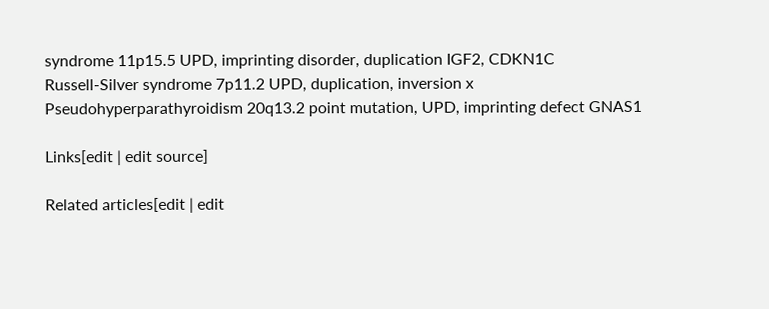syndrome 11p15.5 UPD, imprinting disorder, duplication IGF2, CDKN1C
Russell-Silver syndrome 7p11.2 UPD, duplication, inversion x
Pseudohyperparathyroidism 20q13.2 point mutation, UPD, imprinting defect GNAS1

Links[edit | edit source]

Related articles[edit | edit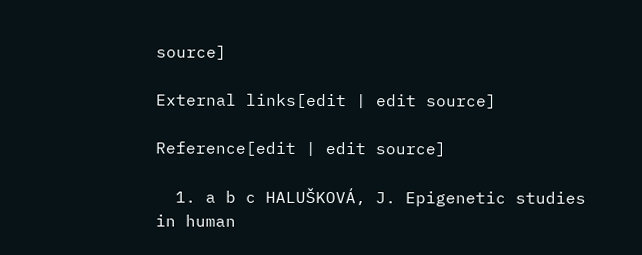source]

External links[edit | edit source]

Reference[edit | edit source]

  1. a b c HALUŠKOVÁ, J. Epigenetic studies in human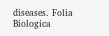diseases. Folia Biologica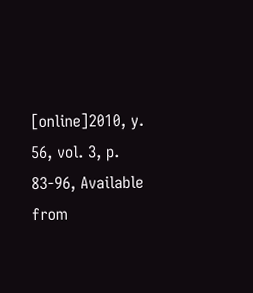[online]2010, y. 56, vol. 3, p. 83-96, Available from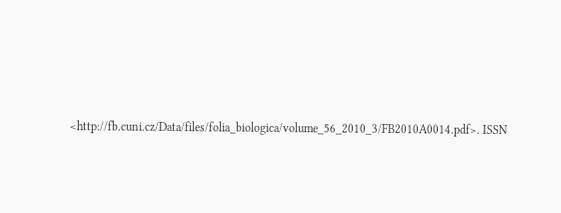<http://fb.cuni.cz/Data/files/folia_biologica/volume_56_2010_3/FB2010A0014.pdf>. ISSN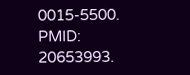0015-5500. PMID: 20653993.